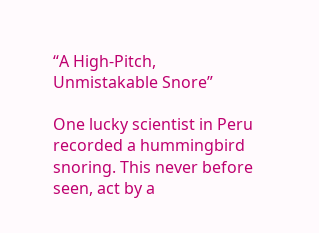“A High-Pitch, Unmistakable Snore”

One lucky scientist in Peru recorded a hummingbird snoring. This never before seen, act by a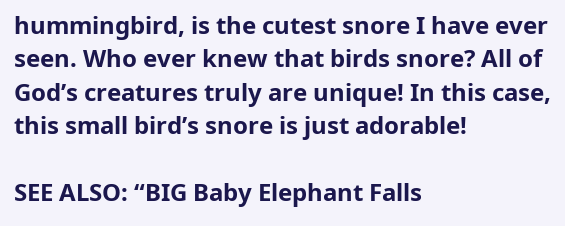hummingbird, is the cutest snore I have ever seen. Who ever knew that birds snore? All of God’s creatures truly are unique! In this case, this small bird’s snore is just adorable!

SEE ALSO: “BIG Baby Elephant Falls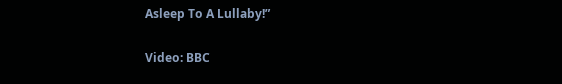Asleep To A Lullaby!”

Video: BBC